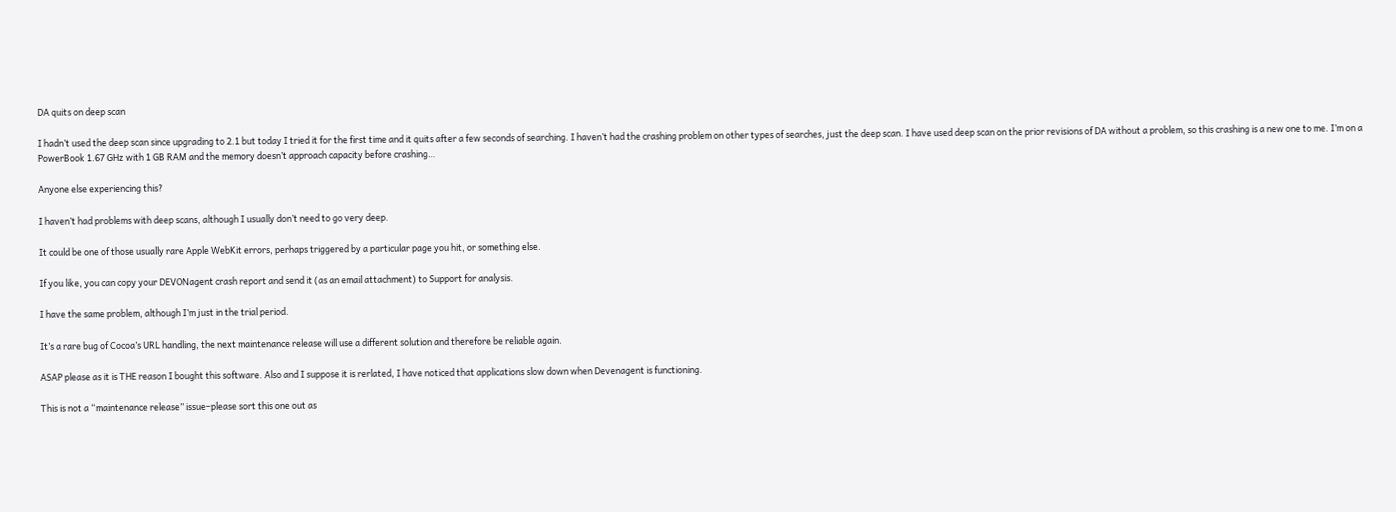DA quits on deep scan

I hadn’t used the deep scan since upgrading to 2.1 but today I tried it for the first time and it quits after a few seconds of searching. I haven’t had the crashing problem on other types of searches, just the deep scan. I have used deep scan on the prior revisions of DA without a problem, so this crashing is a new one to me. I’m on a PowerBook 1.67 GHz with 1 GB RAM and the memory doesn’t approach capacity before crashing…

Anyone else experiencing this?

I haven’t had problems with deep scans, although I usually don’t need to go very deep.

It could be one of those usually rare Apple WebKit errors, perhaps triggered by a particular page you hit, or something else.

If you like, you can copy your DEVONagent crash report and send it (as an email attachment) to Support for analysis.

I have the same problem, although I’m just in the trial period.

It’s a rare bug of Cocoa’s URL handling, the next maintenance release will use a different solution and therefore be reliable again.

ASAP please as it is THE reason I bought this software. Also and I suppose it is rerlated, I have noticed that applications slow down when Devenagent is functioning.

This is not a “maintenance release” issue–please sort this one out as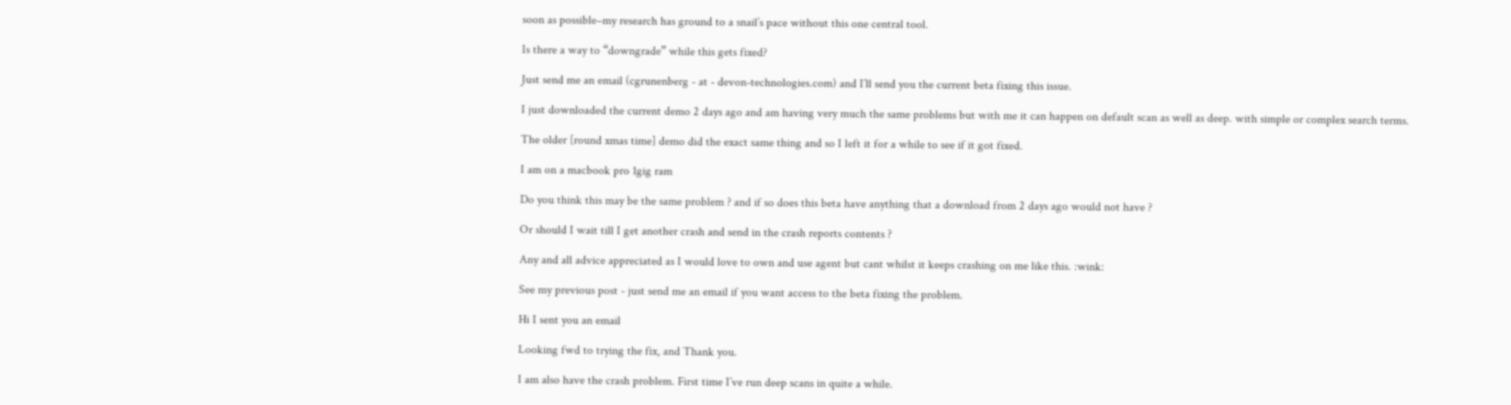soon as possible–my research has ground to a snail’s pace without this one central tool.

Is there a way to “downgrade” while this gets fixed?

Just send me an email (cgrunenberg - at - devon-technologies.com) and I’ll send you the current beta fixing this issue.

I just downloaded the current demo 2 days ago and am having very much the same problems but with me it can happen on default scan as well as deep. with simple or complex search terms.

The older [round xmas time] demo did the exact same thing and so I left it for a while to see if it got fixed.

I am on a macbook pro 1gig ram

Do you think this may be the same problem ? and if so does this beta have anything that a download from 2 days ago would not have ?

Or should I wait till I get another crash and send in the crash reports contents ?

Any and all advice appreciated as I would love to own and use agent but cant whilst it keeps crashing on me like this. :wink:

See my previous post - just send me an email if you want access to the beta fixing the problem.

Hi I sent you an email

Looking fwd to trying the fix, and Thank you.

I am also have the crash problem. First time I’ve run deep scans in quite a while.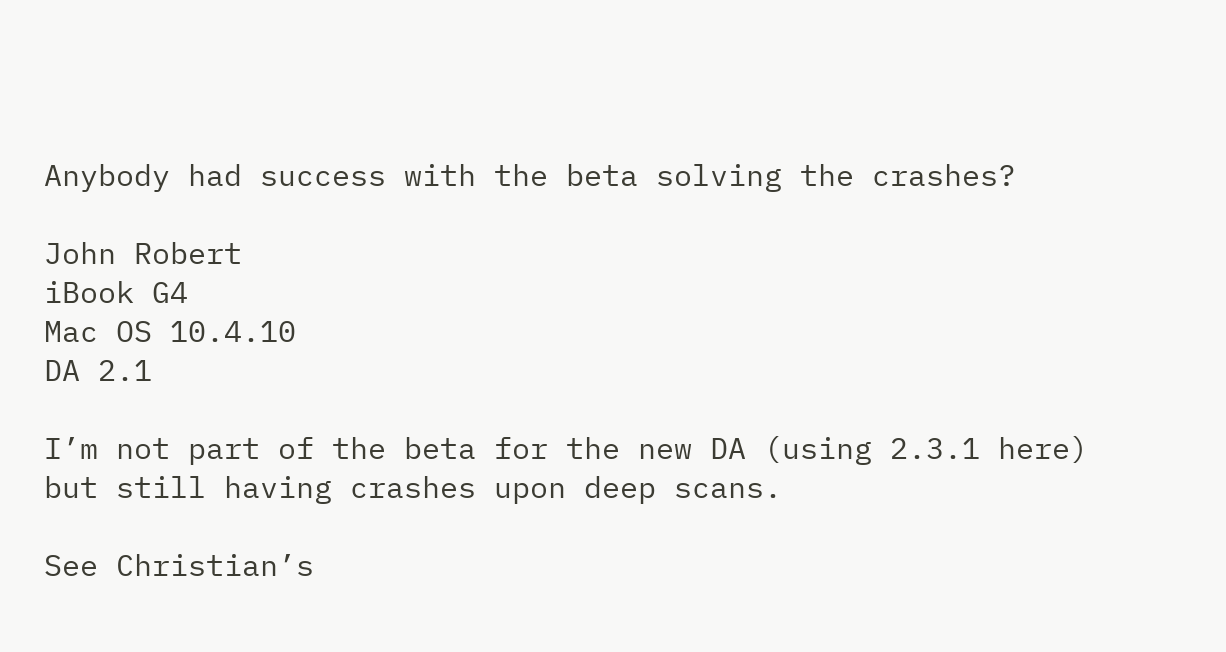Anybody had success with the beta solving the crashes?

John Robert
iBook G4
Mac OS 10.4.10
DA 2.1

I’m not part of the beta for the new DA (using 2.3.1 here) but still having crashes upon deep scans.

See Christian’s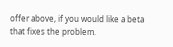offer above, if you would like a beta that fixes the problem.